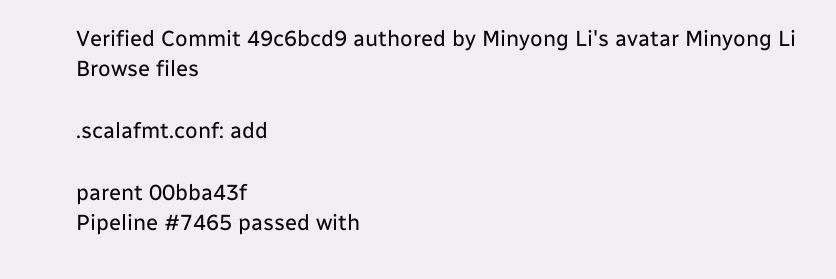Verified Commit 49c6bcd9 authored by Minyong Li's avatar Minyong Li
Browse files

.scalafmt.conf: add

parent 00bba43f
Pipeline #7465 passed with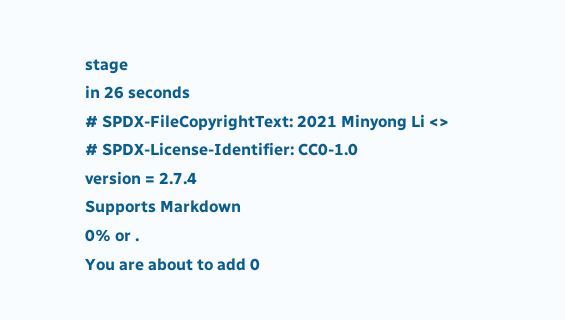stage
in 26 seconds
# SPDX-FileCopyrightText: 2021 Minyong Li <>
# SPDX-License-Identifier: CC0-1.0
version = 2.7.4
Supports Markdown
0% or .
You are about to add 0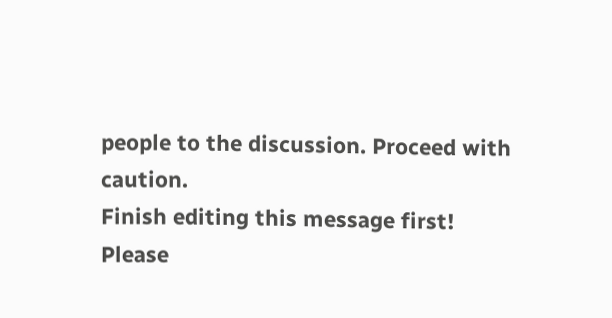people to the discussion. Proceed with caution.
Finish editing this message first!
Please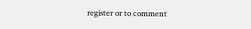register or to comment